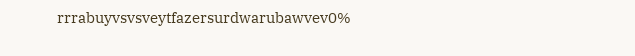rrrabuyvsvsveytfazersurdwarubawvev0%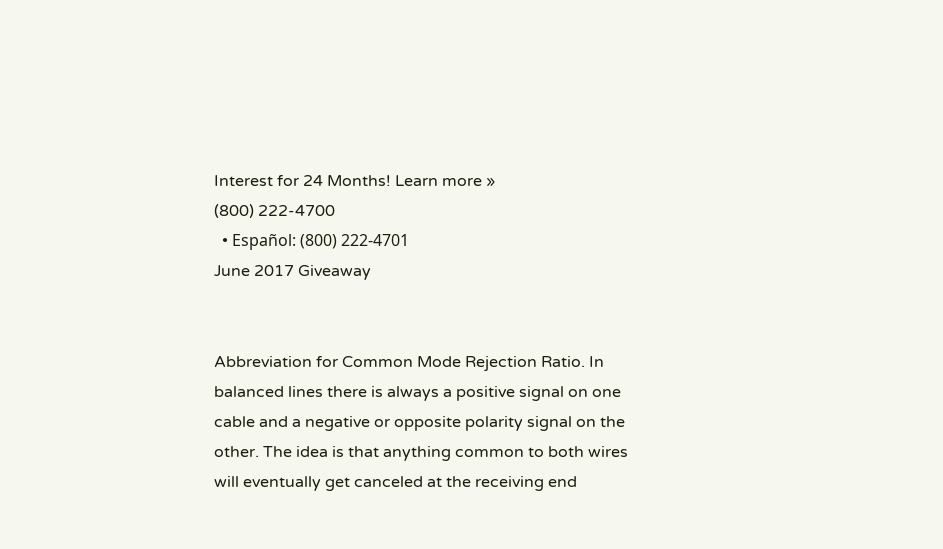Interest for 24 Months! Learn more »
(800) 222-4700
  • Español: (800) 222-4701
June 2017 Giveaway


Abbreviation for Common Mode Rejection Ratio. In balanced lines there is always a positive signal on one cable and a negative or opposite polarity signal on the other. The idea is that anything common to both wires will eventually get canceled at the receiving end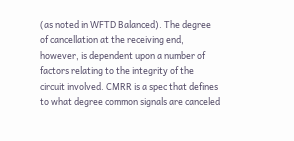(as noted in WFTD Balanced). The degree of cancellation at the receiving end, however, is dependent upon a number of factors relating to the integrity of the circuit involved. CMRR is a spec that defines to what degree common signals are canceled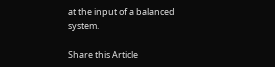at the input of a balanced system.

Share this Article